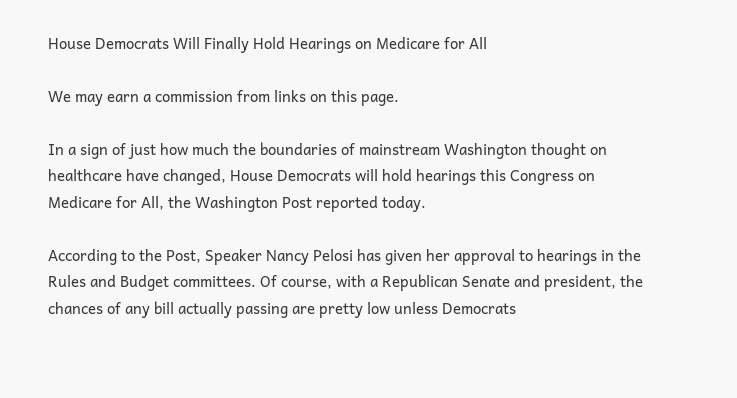House Democrats Will Finally Hold Hearings on Medicare for All

We may earn a commission from links on this page.

In a sign of just how much the boundaries of mainstream Washington thought on healthcare have changed, House Democrats will hold hearings this Congress on Medicare for All, the Washington Post reported today.

According to the Post, Speaker Nancy Pelosi has given her approval to hearings in the Rules and Budget committees. Of course, with a Republican Senate and president, the chances of any bill actually passing are pretty low unless Democrats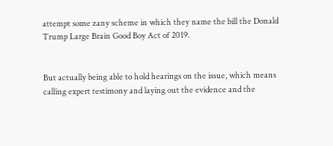attempt some zany scheme in which they name the bill the Donald Trump Large Brain Good Boy Act of 2019.


But actually being able to hold hearings on the issue, which means calling expert testimony and laying out the evidence and the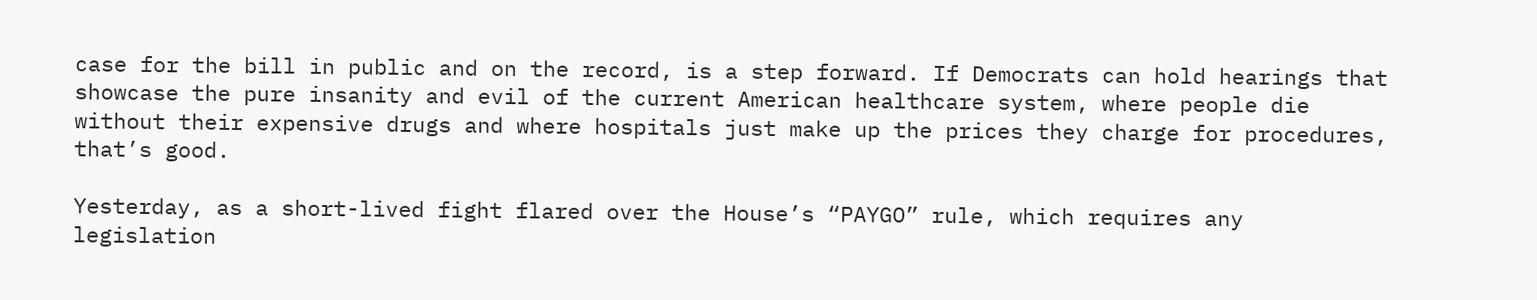case for the bill in public and on the record, is a step forward. If Democrats can hold hearings that showcase the pure insanity and evil of the current American healthcare system, where people die without their expensive drugs and where hospitals just make up the prices they charge for procedures, that’s good.

Yesterday, as a short-lived fight flared over the House’s “PAYGO” rule, which requires any legislation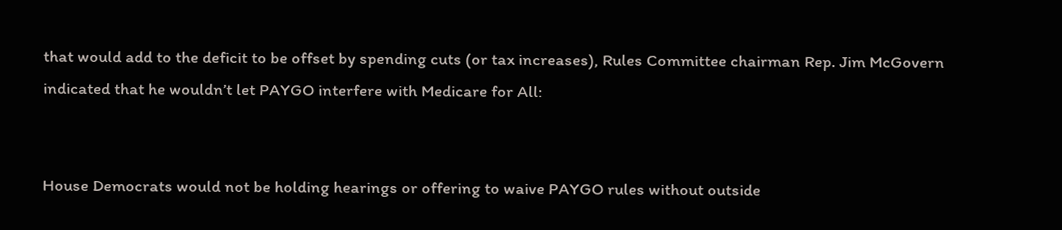that would add to the deficit to be offset by spending cuts (or tax increases), Rules Committee chairman Rep. Jim McGovern indicated that he wouldn’t let PAYGO interfere with Medicare for All:


House Democrats would not be holding hearings or offering to waive PAYGO rules without outside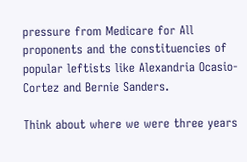pressure from Medicare for All proponents and the constituencies of popular leftists like Alexandria Ocasio-Cortez and Bernie Sanders.

Think about where we were three years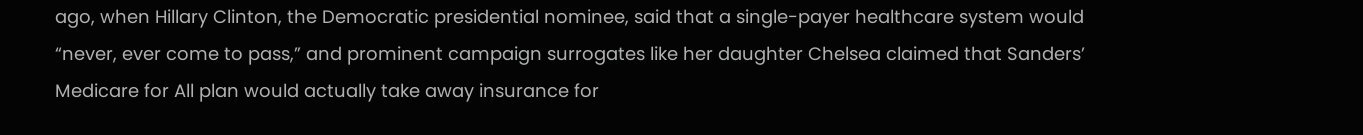ago, when Hillary Clinton, the Democratic presidential nominee, said that a single-payer healthcare system would “never, ever come to pass,” and prominent campaign surrogates like her daughter Chelsea claimed that Sanders’ Medicare for All plan would actually take away insurance for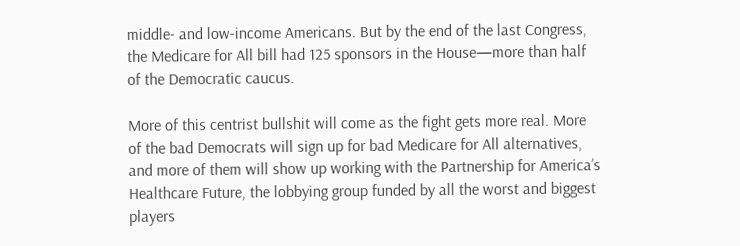middle- and low-income Americans. But by the end of the last Congress, the Medicare for All bill had 125 sponsors in the House—more than half of the Democratic caucus.

More of this centrist bullshit will come as the fight gets more real. More of the bad Democrats will sign up for bad Medicare for All alternatives, and more of them will show up working with the Partnership for America’s Healthcare Future, the lobbying group funded by all the worst and biggest players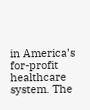in America’s for-profit healthcare system. The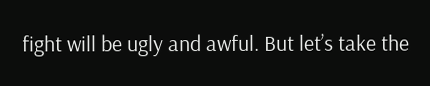fight will be ugly and awful. But let’s take the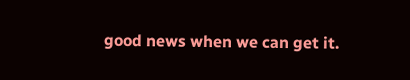good news when we can get it.